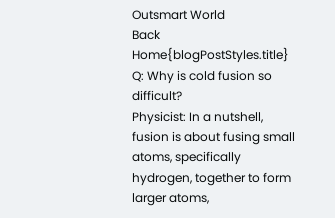Outsmart World
Back Home{blogPostStyles.title}
Q: Why is cold fusion so difficult?
Physicist: In a nutshell, fusion is about fusing small atoms, specifically hydrogen, together to form larger atoms,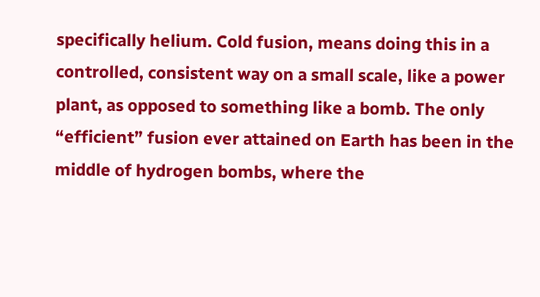specifically helium. Cold fusion, means doing this in a controlled, consistent way on a small scale, like a power plant, as opposed to something like a bomb. The only “efficient” fusion ever attained on Earth has been in the middle of hydrogen bombs, where the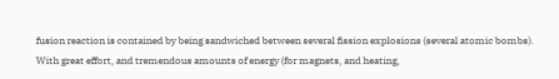fusion reaction is contained by being sandwiched between several fission explosions (several atomic bombs). With great effort, and tremendous amounts of energy (for magnets, and heating,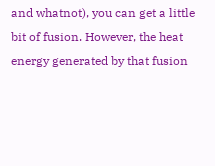and whatnot), you can get a little bit of fusion. However, the heat energy generated by that fusion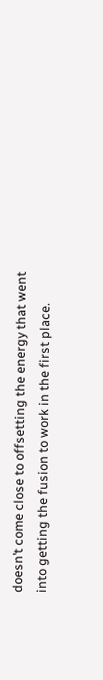doesn’t come close to offsetting the energy that went into getting the fusion to work in the first place.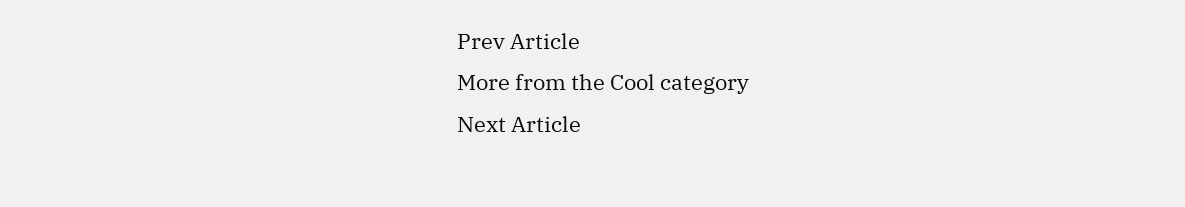Prev Article
More from the Cool category
Next Article